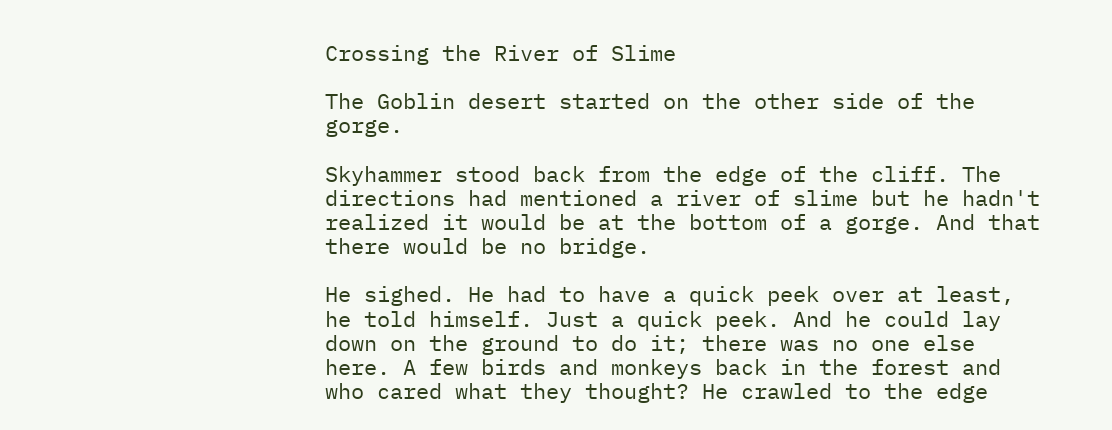Crossing the River of Slime

The Goblin desert started on the other side of the gorge.

Skyhammer stood back from the edge of the cliff. The directions had mentioned a river of slime but he hadn't realized it would be at the bottom of a gorge. And that there would be no bridge.

He sighed. He had to have a quick peek over at least, he told himself. Just a quick peek. And he could lay down on the ground to do it; there was no one else here. A few birds and monkeys back in the forest and who cared what they thought? He crawled to the edge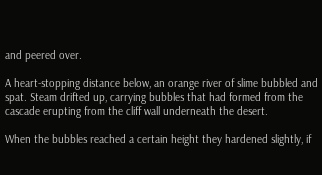and peered over.

A heart-stopping distance below, an orange river of slime bubbled and spat. Steam drifted up, carrying bubbles that had formed from the cascade erupting from the cliff wall underneath the desert.

When the bubbles reached a certain height they hardened slightly, if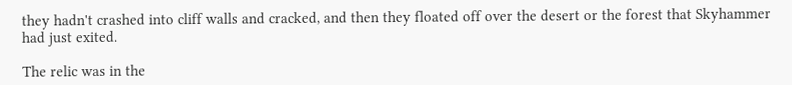they hadn't crashed into cliff walls and cracked, and then they floated off over the desert or the forest that Skyhammer had just exited.

The relic was in the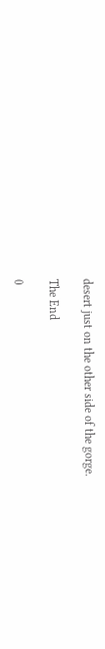desert just on the other side of the gorge.

The End

0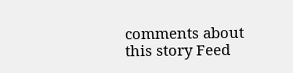comments about this story Feed